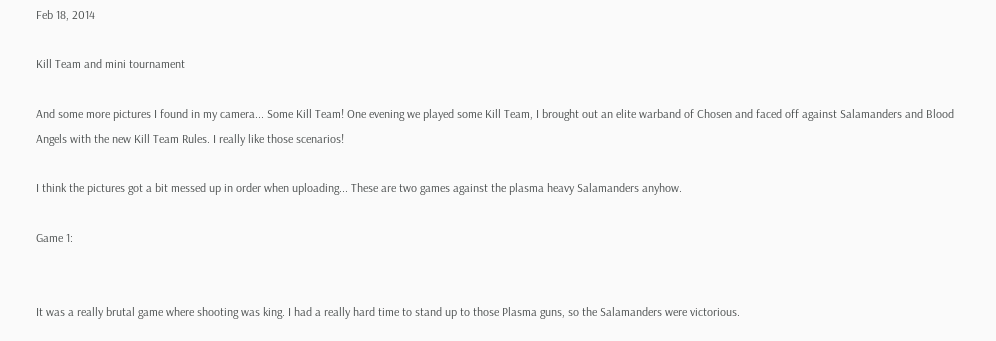Feb 18, 2014

Kill Team and mini tournament

And some more pictures I found in my camera... Some Kill Team! One evening we played some Kill Team, I brought out an elite warband of Chosen and faced off against Salamanders and Blood Angels with the new Kill Team Rules. I really like those scenarios!

I think the pictures got a bit messed up in order when uploading... These are two games against the plasma heavy Salamanders anyhow.

Game 1:


It was a really brutal game where shooting was king. I had a really hard time to stand up to those Plasma guns, so the Salamanders were victorious.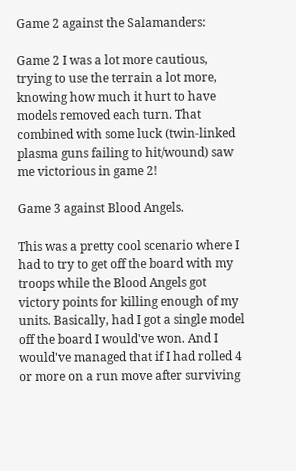Game 2 against the Salamanders:

Game 2 I was a lot more cautious, trying to use the terrain a lot more, knowing how much it hurt to have models removed each turn. That combined with some luck (twin-linked plasma guns failing to hit/wound) saw me victorious in game 2!

Game 3 against Blood Angels.

This was a pretty cool scenario where I had to try to get off the board with my troops while the Blood Angels got victory points for killing enough of my units. Basically, had I got a single model off the board I would've won. And I would've managed that if I had rolled 4 or more on a run move after surviving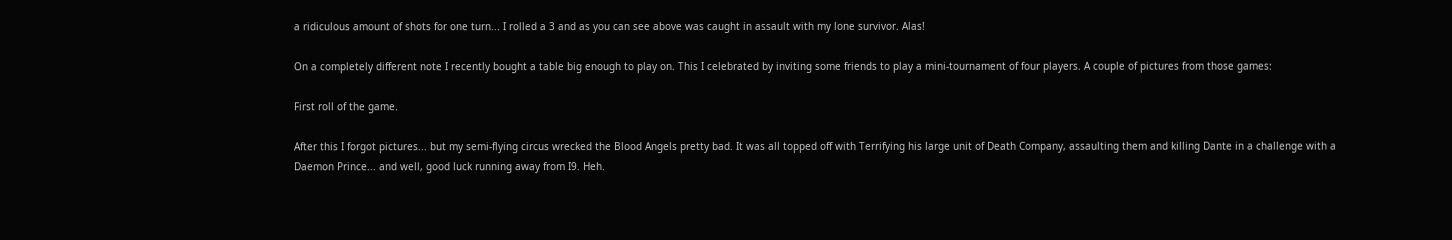a ridiculous amount of shots for one turn... I rolled a 3 and as you can see above was caught in assault with my lone survivor. Alas!

On a completely different note I recently bought a table big enough to play on. This I celebrated by inviting some friends to play a mini-tournament of four players. A couple of pictures from those games:

First roll of the game.

After this I forgot pictures... but my semi-flying circus wrecked the Blood Angels pretty bad. It was all topped off with Terrifying his large unit of Death Company, assaulting them and killing Dante in a challenge with a Daemon Prince... and well, good luck running away from I9. Heh.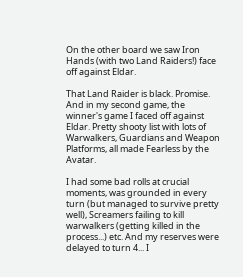On the other board we saw Iron Hands (with two Land Raiders!) face off against Eldar.

That Land Raider is black. Promise.
And in my second game, the winner's game I faced off against Eldar. Pretty shooty list with lots of Warwalkers, Guardians and Weapon Platforms, all made Fearless by the Avatar.

I had some bad rolls at crucial moments, was grounded in every turn (but managed to survive pretty well), Screamers failing to kill warwalkers (getting killed in the process...) etc. And my reserves were delayed to turn 4... I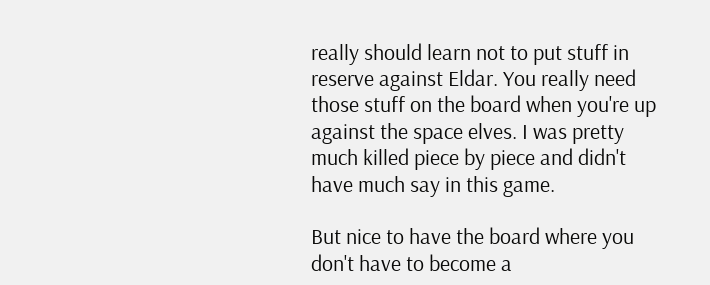really should learn not to put stuff in reserve against Eldar. You really need those stuff on the board when you're up against the space elves. I was pretty much killed piece by piece and didn't have much say in this game.

But nice to have the board where you don't have to become a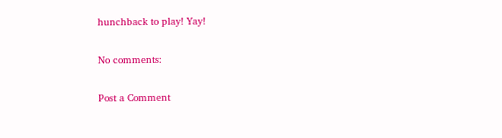hunchback to play! Yay!

No comments:

Post a Comment